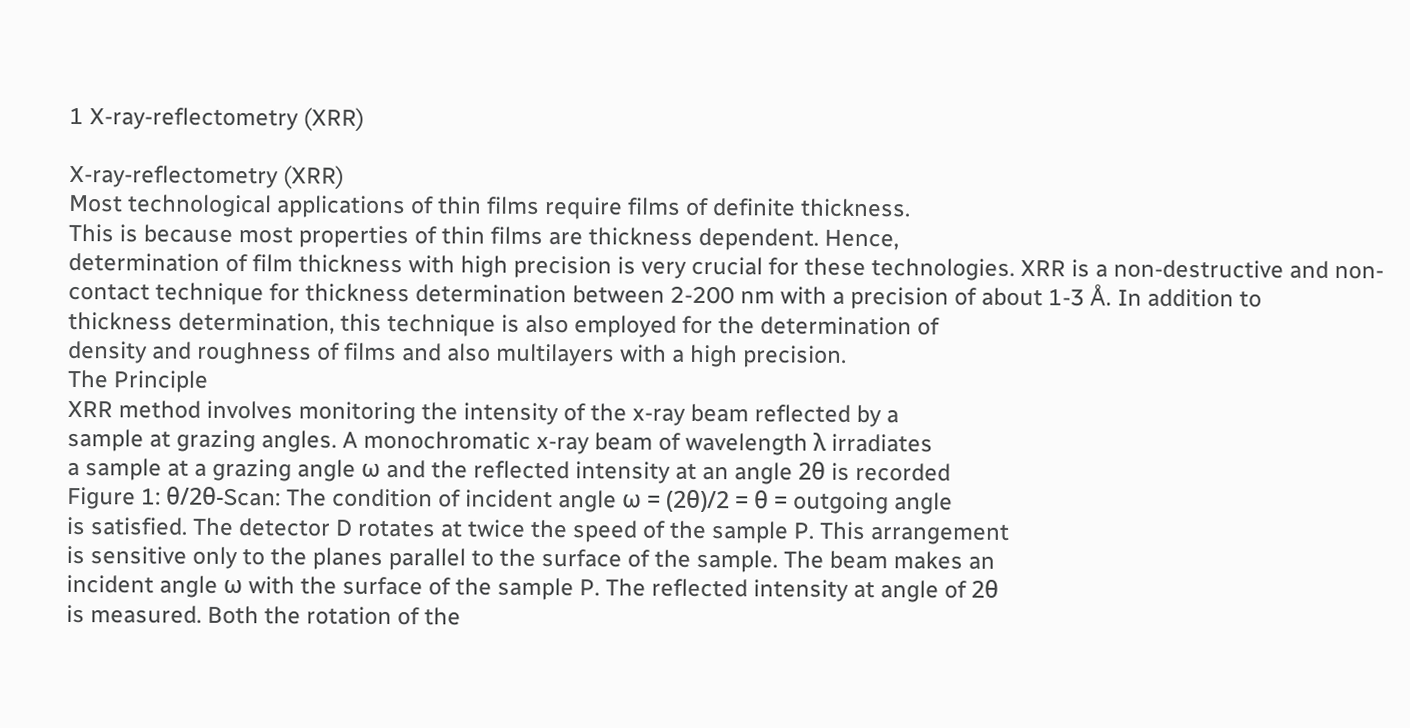1 X-ray-reflectometry (XRR)

X-ray-reflectometry (XRR)
Most technological applications of thin films require films of definite thickness.
This is because most properties of thin films are thickness dependent. Hence,
determination of film thickness with high precision is very crucial for these technologies. XRR is a non-destructive and non-contact technique for thickness determination between 2-200 nm with a precision of about 1-3 Å. In addition to
thickness determination, this technique is also employed for the determination of
density and roughness of films and also multilayers with a high precision.
The Principle
XRR method involves monitoring the intensity of the x-ray beam reflected by a
sample at grazing angles. A monochromatic x-ray beam of wavelength λ irradiates
a sample at a grazing angle ω and the reflected intensity at an angle 2θ is recorded
Figure 1: θ/2θ-Scan: The condition of incident angle ω = (2θ)/2 = θ = outgoing angle
is satisfied. The detector D rotates at twice the speed of the sample P. This arrangement
is sensitive only to the planes parallel to the surface of the sample. The beam makes an
incident angle ω with the surface of the sample P. The reflected intensity at angle of 2θ
is measured. Both the rotation of the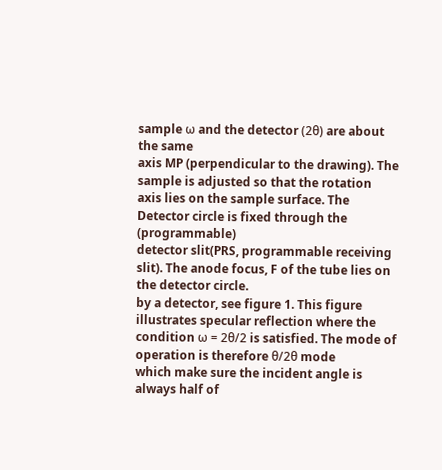sample ω and the detector (2θ) are about the same
axis MP (perpendicular to the drawing). The sample is adjusted so that the rotation
axis lies on the sample surface. The Detector circle is fixed through the (programmable)
detector slit(PRS, programmable receiving slit). The anode focus, F of the tube lies on
the detector circle.
by a detector, see figure 1. This figure illustrates specular reflection where the
condition ω = 2θ/2 is satisfied. The mode of operation is therefore θ/2θ mode
which make sure the incident angle is always half of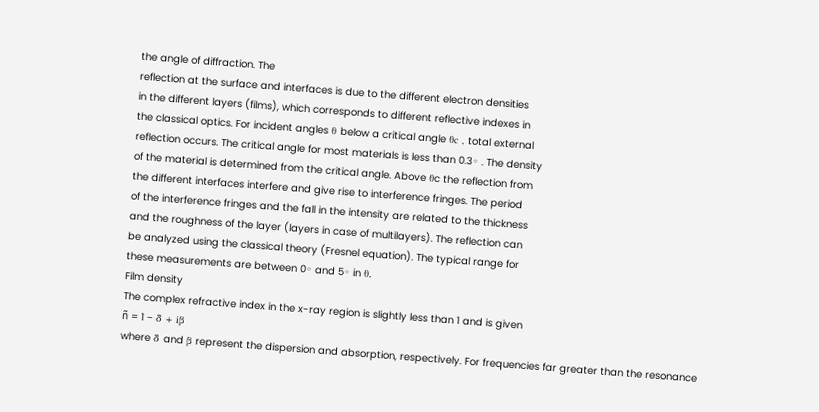the angle of diffraction. The
reflection at the surface and interfaces is due to the different electron densities
in the different layers (films), which corresponds to different reflective indexes in
the classical optics. For incident angles θ below a critical angle θc , total external
reflection occurs. The critical angle for most materials is less than 0.3◦ . The density
of the material is determined from the critical angle. Above θc the reflection from
the different interfaces interfere and give rise to interference fringes. The period
of the interference fringes and the fall in the intensity are related to the thickness
and the roughness of the layer (layers in case of multilayers). The reflection can
be analyzed using the classical theory (Fresnel equation). The typical range for
these measurements are between 0◦ and 5◦ in θ.
Film density
The complex refractive index in the x-ray region is slightly less than 1 and is given
ñ = 1 − δ + iβ
where δ and β represent the dispersion and absorption, respectively. For frequencies far greater than the resonance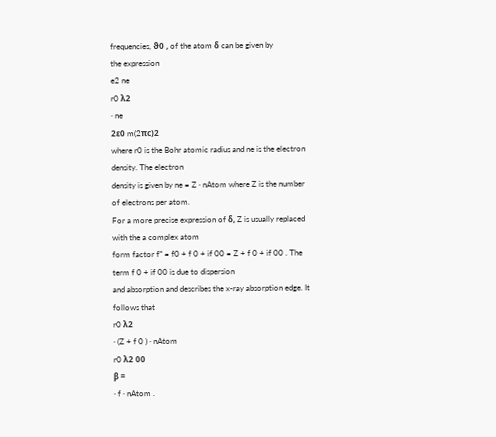frequencies, ϑ0 , of the atom δ can be given by
the expression
e2 ne
r0 λ2
· ne
2ε0 m(2πc)2
where r0 is the Bohr atomic radius and ne is the electron density. The electron
density is given by ne = Z · nAtom where Z is the number of electrons per atom.
For a more precise expression of δ, Z is usually replaced with the a complex atom
form factor f˜ = f0 + f 0 + if 00 = Z + f 0 + if 00 . The term f 0 + if 00 is due to dispersion
and absorption and describes the x-ray absorption edge. It follows that
r0 λ2
· (Z + f 0 ) · nAtom
r0 λ2 00
β =
· f · nAtom .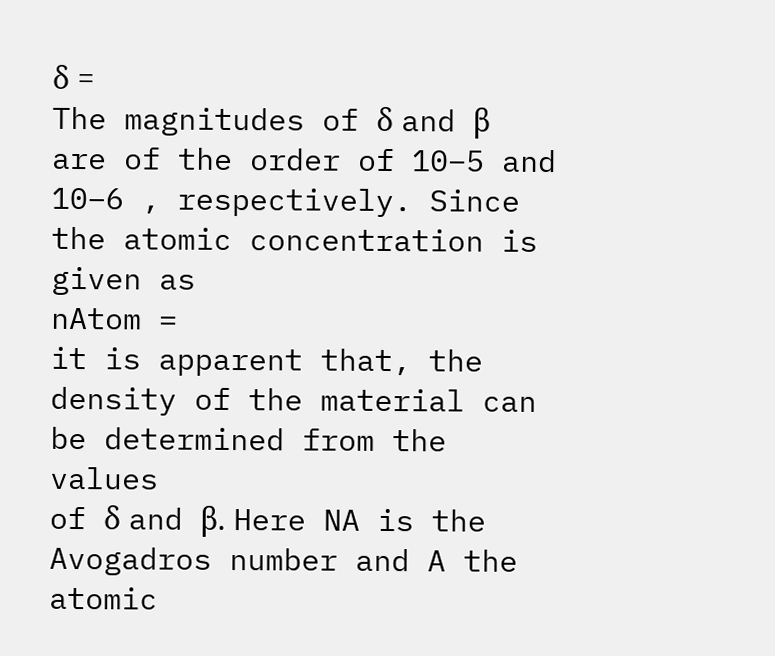δ =
The magnitudes of δ and β are of the order of 10−5 and 10−6 , respectively. Since
the atomic concentration is given as
nAtom =
it is apparent that, the density of the material can be determined from the values
of δ and β. Here NA is the Avogadros number and A the atomic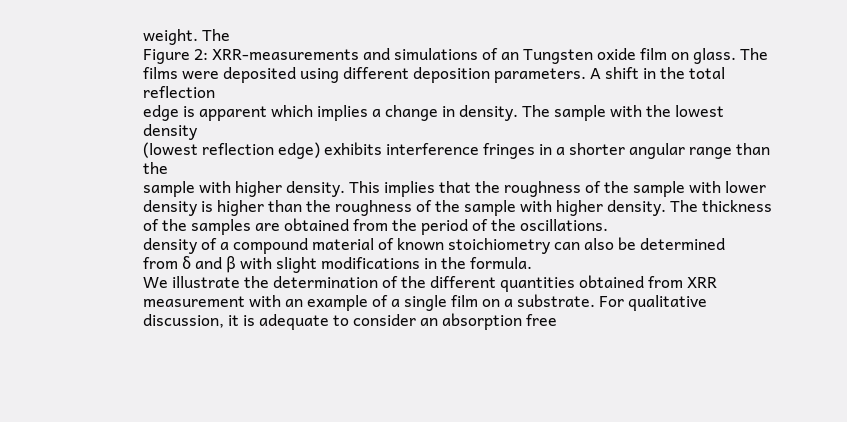weight. The
Figure 2: XRR-measurements and simulations of an Tungsten oxide film on glass. The
films were deposited using different deposition parameters. A shift in the total reflection
edge is apparent which implies a change in density. The sample with the lowest density
(lowest reflection edge) exhibits interference fringes in a shorter angular range than the
sample with higher density. This implies that the roughness of the sample with lower
density is higher than the roughness of the sample with higher density. The thickness
of the samples are obtained from the period of the oscillations.
density of a compound material of known stoichiometry can also be determined
from δ and β with slight modifications in the formula.
We illustrate the determination of the different quantities obtained from XRR
measurement with an example of a single film on a substrate. For qualitative
discussion, it is adequate to consider an absorption free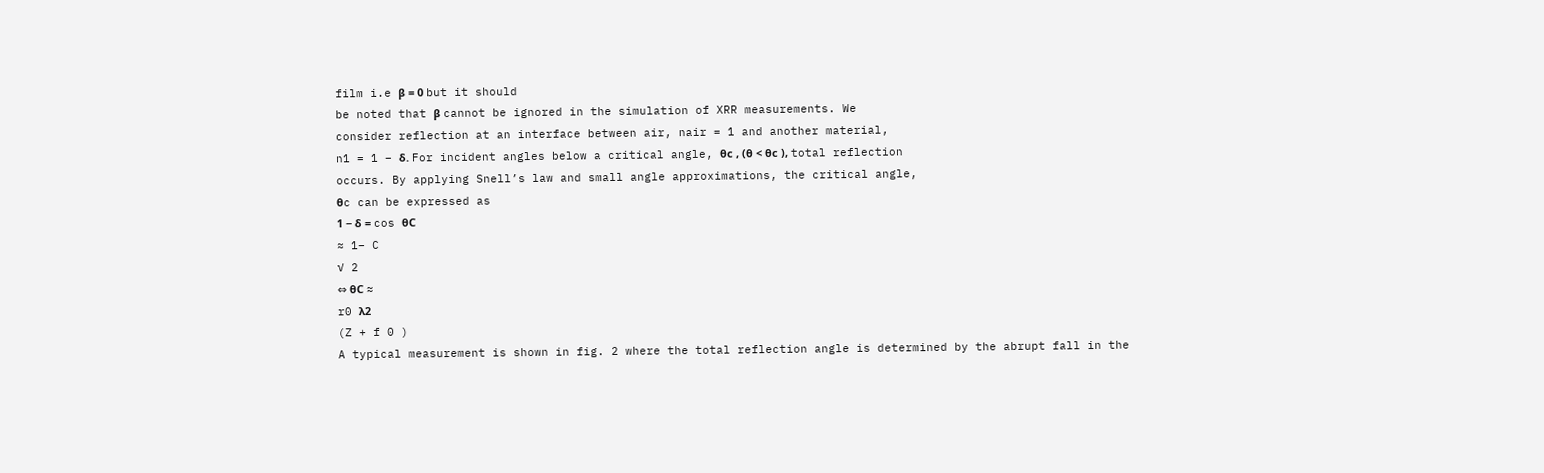film i.e β = 0 but it should
be noted that β cannot be ignored in the simulation of XRR measurements. We
consider reflection at an interface between air, nair = 1 and another material,
n1 = 1 − δ. For incident angles below a critical angle, θc , (θ < θc ), total reflection
occurs. By applying Snell’s law and small angle approximations, the critical angle,
θc can be expressed as
1 − δ = cos θC
≈ 1− C
√ 2
⇔ θC ≈
r0 λ2
(Z + f 0 )
A typical measurement is shown in fig. 2 where the total reflection angle is determined by the abrupt fall in the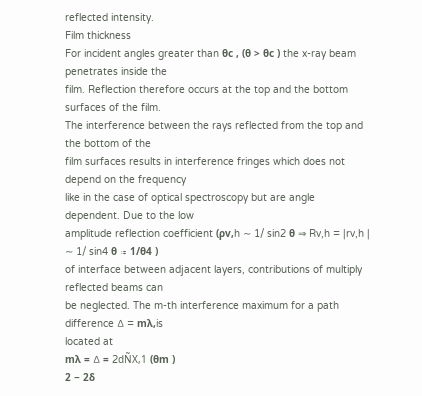reflected intensity.
Film thickness
For incident angles greater than θc , (θ > θc ) the x-ray beam penetrates inside the
film. Reflection therefore occurs at the top and the bottom surfaces of the film.
The interference between the rays reflected from the top and the bottom of the
film surfaces results in interference fringes which does not depend on the frequency
like in the case of optical spectroscopy but are angle dependent. Due to the low
amplitude reflection coefficient (ρv,h ∼ 1/ sin2 θ ⇒ Rv,h = |rv,h | ∼ 1/ sin4 θ ≈ 1/θ4 )
of interface between adjacent layers, contributions of multiply reflected beams can
be neglected. The m-th interference maximum for a path difference ∆ = mλ,is
located at
mλ = ∆ = 2dÑX,1 (θm )
2 − 2δ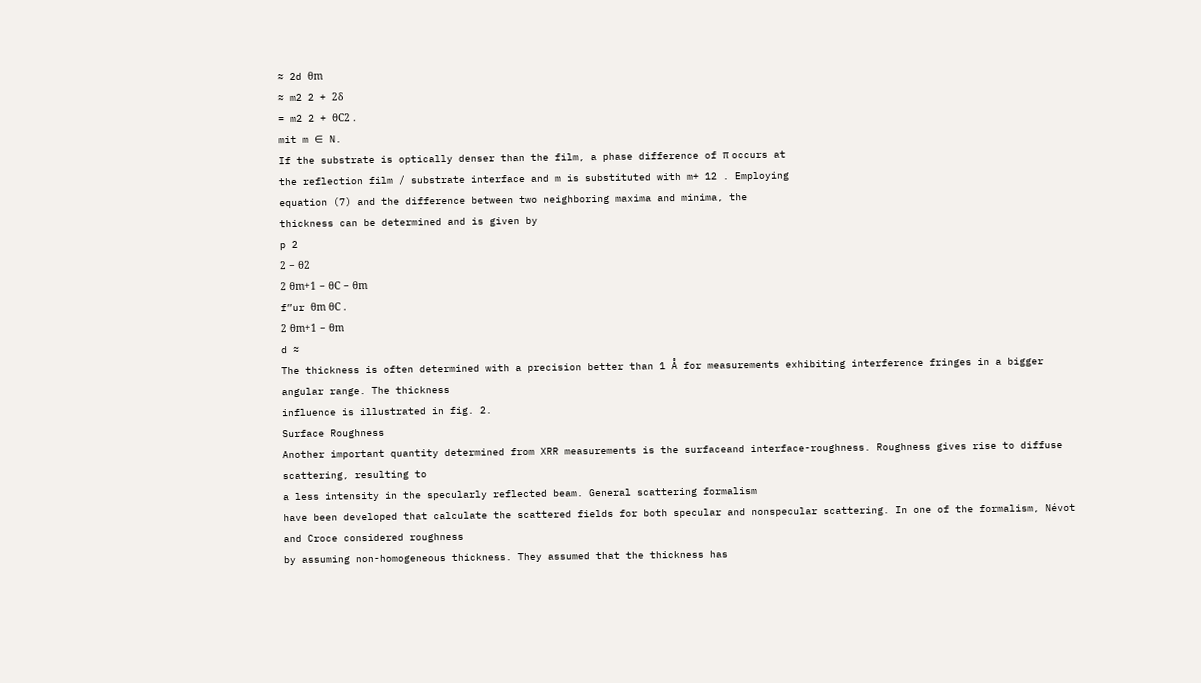≈ 2d θm
≈ m2 2 + 2δ
= m2 2 + θC2 .
mit m ∈ N.
If the substrate is optically denser than the film, a phase difference of π occurs at
the reflection film / substrate interface and m is substituted with m+ 12 . Employing
equation (7) and the difference between two neighboring maxima and minima, the
thickness can be determined and is given by
p 2
2 − θ2
2 θm+1 − θC − θm
f”ur θm θC .
2 θm+1 − θm
d ≈
The thickness is often determined with a precision better than 1 Å for measurements exhibiting interference fringes in a bigger angular range. The thickness
influence is illustrated in fig. 2.
Surface Roughness
Another important quantity determined from XRR measurements is the surfaceand interface-roughness. Roughness gives rise to diffuse scattering, resulting to
a less intensity in the specularly reflected beam. General scattering formalism
have been developed that calculate the scattered fields for both specular and nonspecular scattering. In one of the formalism, Névot and Croce considered roughness
by assuming non-homogeneous thickness. They assumed that the thickness has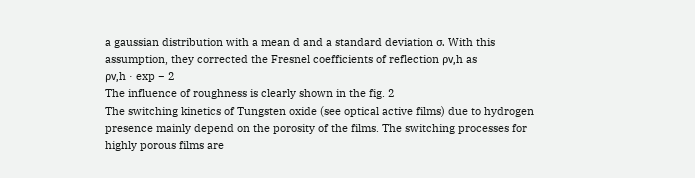a gaussian distribution with a mean d and a standard deviation σ. With this
assumption, they corrected the Fresnel coefficients of reflection ρv,h as
ρv,h · exp − 2
The influence of roughness is clearly shown in the fig. 2
The switching kinetics of Tungsten oxide (see optical active films) due to hydrogen
presence mainly depend on the porosity of the films. The switching processes for
highly porous films are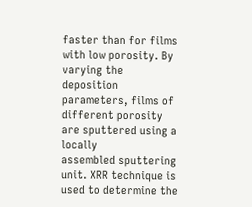faster than for films with low porosity. By varying the
deposition parameters, films of different porosity are sputtered using a locally
assembled sputtering unit. XRR technique is used to determine the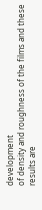development
of density and roughness of the films and these results are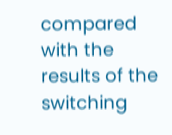compared with the
results of the switching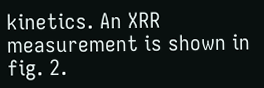kinetics. An XRR measurement is shown in fig. 2.